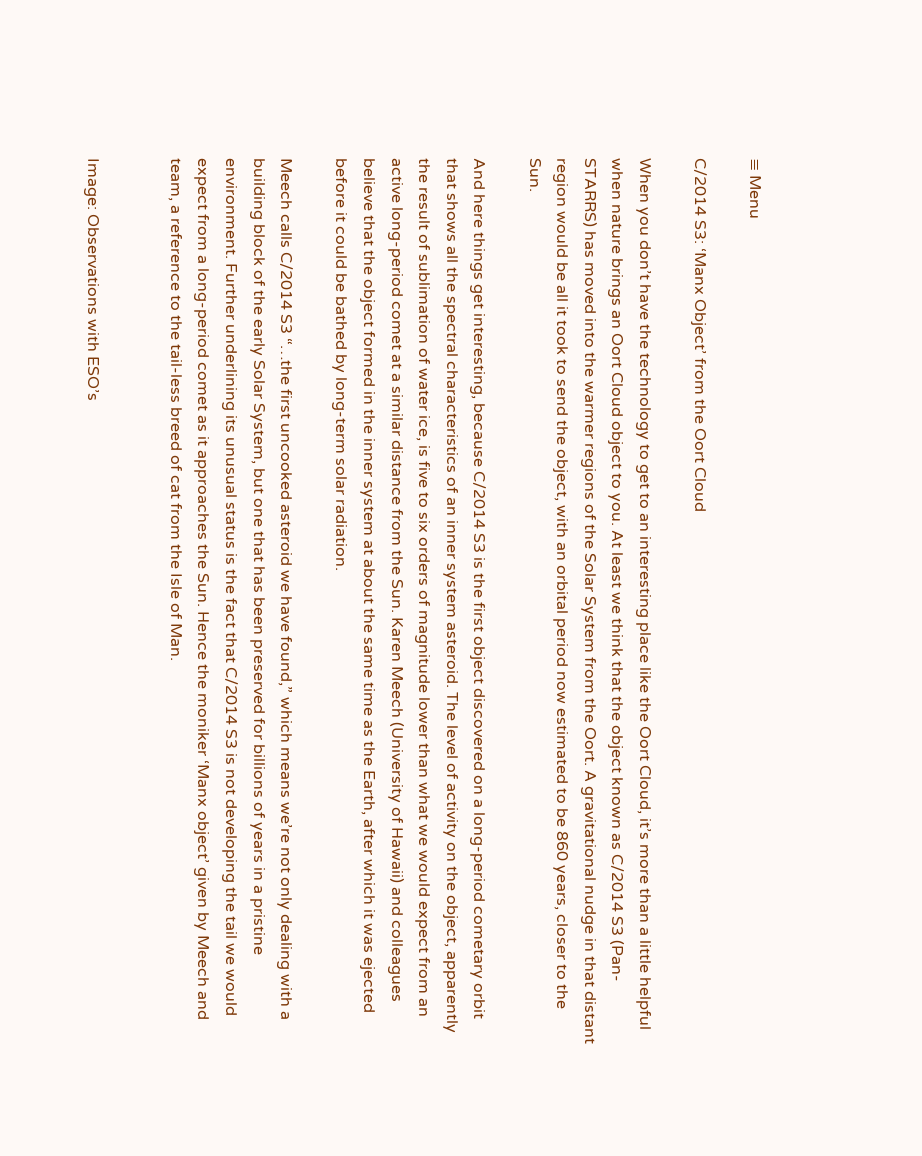≡ Menu

C/2014 S3: ‘Manx Object’ from the Oort Cloud

When you don’t have the technology to get to an interesting place like the Oort Cloud, it’s more than a little helpful when nature brings an Oort Cloud object to you. At least we think that the object known as C/2014 S3 (Pan-STARRS) has moved into the warmer regions of the Solar System from the Oort. A gravitational nudge in that distant region would be all it took to send the object, with an orbital period now estimated to be 860 years, closer to the Sun.

And here things get interesting, because C/2014 S3 is the first object discovered on a long-period cometary orbit that shows all the spectral characteristics of an inner system asteroid. The level of activity on the object, apparently the result of sublimation of water ice, is five to six orders of magnitude lower than what we would expect from an active long-period comet at a similar distance from the Sun. Karen Meech (University of Hawaii) and colleagues believe that the object formed in the inner system at about the same time as the Earth, after which it was ejected before it could be bathed by long-term solar radiation.

Meech calls C/2014 S3 “…the first uncooked asteroid we have found,” which means we’re not only dealing with a building block of the early Solar System, but one that has been preserved for billions of years in a pristine environment. Further underlining its unusual status is the fact that C/2014 S3 is not developing the tail we would expect from a long-period comet as it approaches the Sun. Hence the moniker ‘Manx object’ given by Meech and team, a reference to the tail-less breed of cat from the Isle of Man.


Image: Observations with ESO’s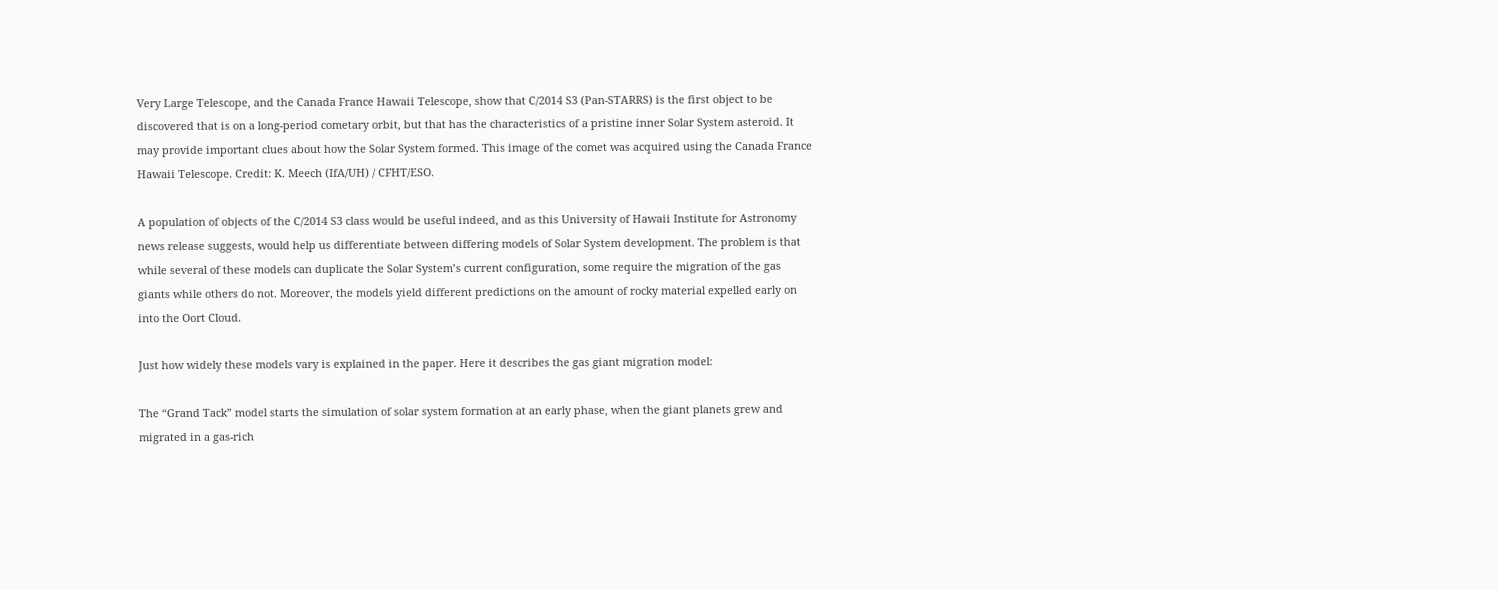Very Large Telescope, and the Canada France Hawaii Telescope, show that C/2014 S3 (Pan-STARRS) is the first object to be discovered that is on a long-period cometary orbit, but that has the characteristics of a pristine inner Solar System asteroid. It may provide important clues about how the Solar System formed. This image of the comet was acquired using the Canada France Hawaii Telescope. Credit: K. Meech (IfA/UH) / CFHT/ESO.

A population of objects of the C/2014 S3 class would be useful indeed, and as this University of Hawaii Institute for Astronomy news release suggests, would help us differentiate between differing models of Solar System development. The problem is that while several of these models can duplicate the Solar System’s current configuration, some require the migration of the gas giants while others do not. Moreover, the models yield different predictions on the amount of rocky material expelled early on into the Oort Cloud.

Just how widely these models vary is explained in the paper. Here it describes the gas giant migration model:

The “Grand Tack” model starts the simulation of solar system formation at an early phase, when the giant planets grew and migrated in a gas-rich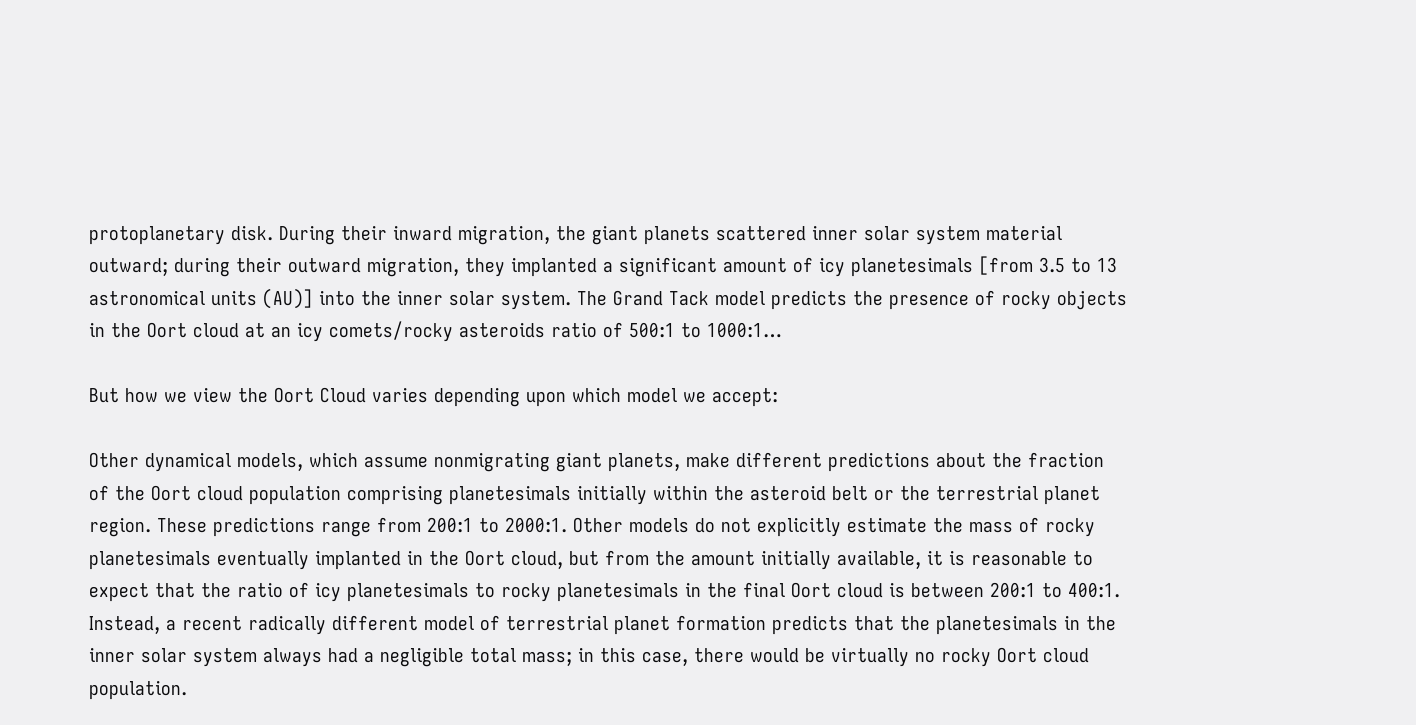protoplanetary disk. During their inward migration, the giant planets scattered inner solar system material outward; during their outward migration, they implanted a significant amount of icy planetesimals [from 3.5 to 13 astronomical units (AU)] into the inner solar system. The Grand Tack model predicts the presence of rocky objects in the Oort cloud at an icy comets/rocky asteroids ratio of 500:1 to 1000:1…

But how we view the Oort Cloud varies depending upon which model we accept:

Other dynamical models, which assume nonmigrating giant planets, make different predictions about the fraction of the Oort cloud population comprising planetesimals initially within the asteroid belt or the terrestrial planet region. These predictions range from 200:1 to 2000:1. Other models do not explicitly estimate the mass of rocky planetesimals eventually implanted in the Oort cloud, but from the amount initially available, it is reasonable to expect that the ratio of icy planetesimals to rocky planetesimals in the final Oort cloud is between 200:1 to 400:1. Instead, a recent radically different model of terrestrial planet formation predicts that the planetesimals in the inner solar system always had a negligible total mass; in this case, there would be virtually no rocky Oort cloud population.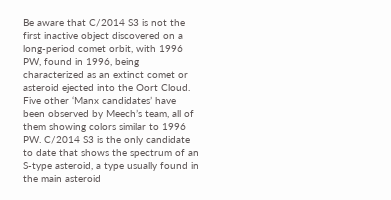Be aware that C/2014 S3 is not the first inactive object discovered on a long-period comet orbit, with 1996 PW, found in 1996, being characterized as an extinct comet or asteroid ejected into the Oort Cloud. Five other ‘Manx candidates’ have been observed by Meech’s team, all of them showing colors similar to 1996 PW. C/2014 S3 is the only candidate to date that shows the spectrum of an S-type asteroid, a type usually found in the main asteroid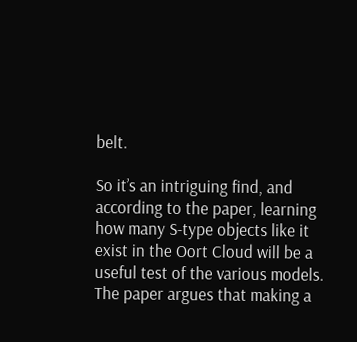belt.

So it’s an intriguing find, and according to the paper, learning how many S-type objects like it exist in the Oort Cloud will be a useful test of the various models. The paper argues that making a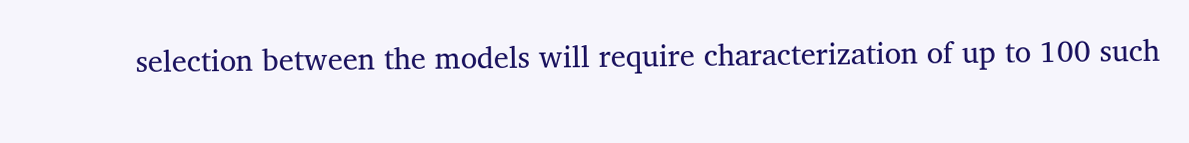selection between the models will require characterization of up to 100 such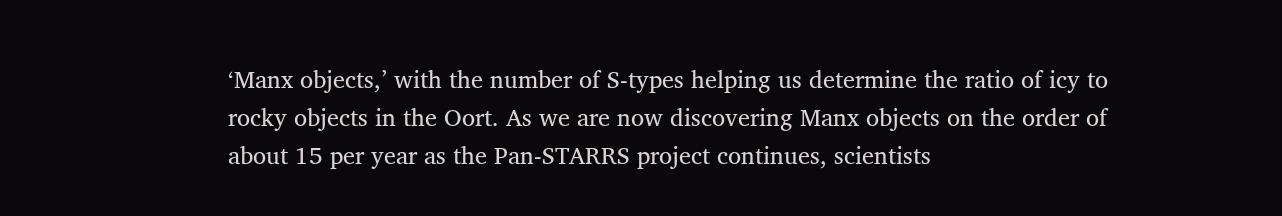‘Manx objects,’ with the number of S-types helping us determine the ratio of icy to rocky objects in the Oort. As we are now discovering Manx objects on the order of about 15 per year as the Pan-STARRS project continues, scientists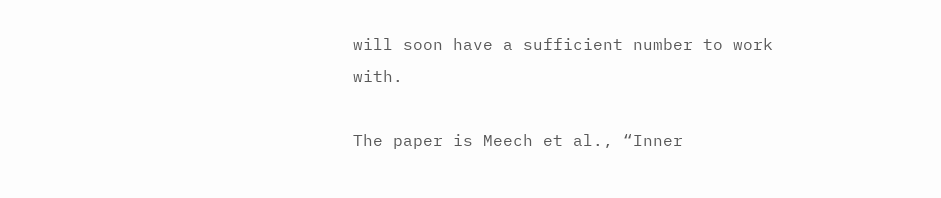will soon have a sufficient number to work with.

The paper is Meech et al., “Inner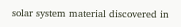solar system material discovered in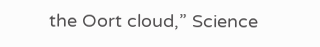the Oort cloud,” Science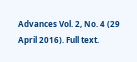Advances Vol. 2, No. 4 (29 April 2016). Full text.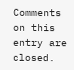Comments on this entry are closed.